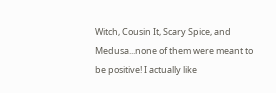Witch, Cousin It, Scary Spice, and Medusa...none of them were meant to be positive! I actually like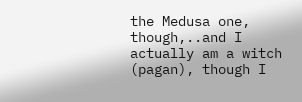the Medusa one, though,..and I actually am a witch (pagan), though I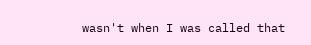wasn't when I was called that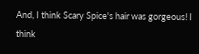And, I think Scary Spice's hair was gorgeous! I think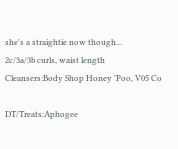she's a straightie now though...
2c/3a/3b curls, waist length
Cleansers:Body Shop Honey 'Poo, V05 Co

DT/Treats:Aphogee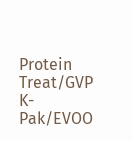Protein Treat/GVP K-Pak/EVOO